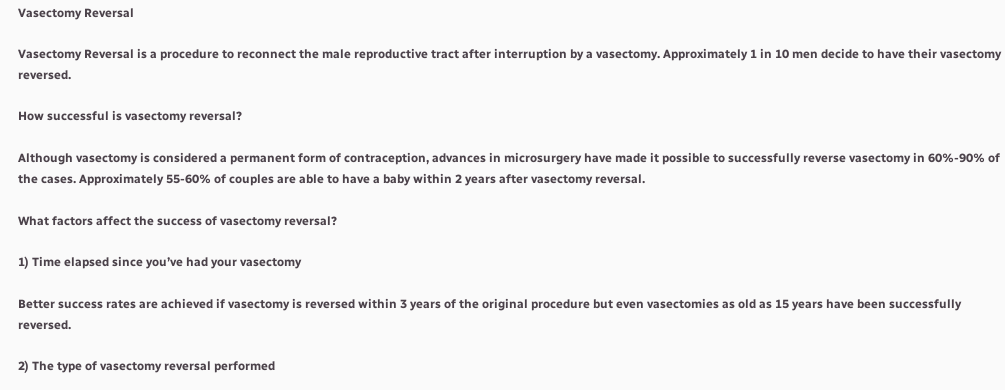Vasectomy Reversal

Vasectomy Reversal is a procedure to reconnect the male reproductive tract after interruption by a vasectomy. Approximately 1 in 10 men decide to have their vasectomy reversed.

How successful is vasectomy reversal?

Although vasectomy is considered a permanent form of contraception, advances in microsurgery have made it possible to successfully reverse vasectomy in 60%-90% of the cases. Approximately 55-60% of couples are able to have a baby within 2 years after vasectomy reversal.

What factors affect the success of vasectomy reversal?

1) Time elapsed since you’ve had your vasectomy

Better success rates are achieved if vasectomy is reversed within 3 years of the original procedure but even vasectomies as old as 15 years have been successfully reversed.

2) The type of vasectomy reversal performed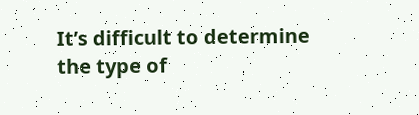It’s difficult to determine the type of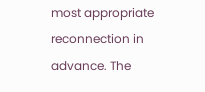most appropriate reconnection in advance. The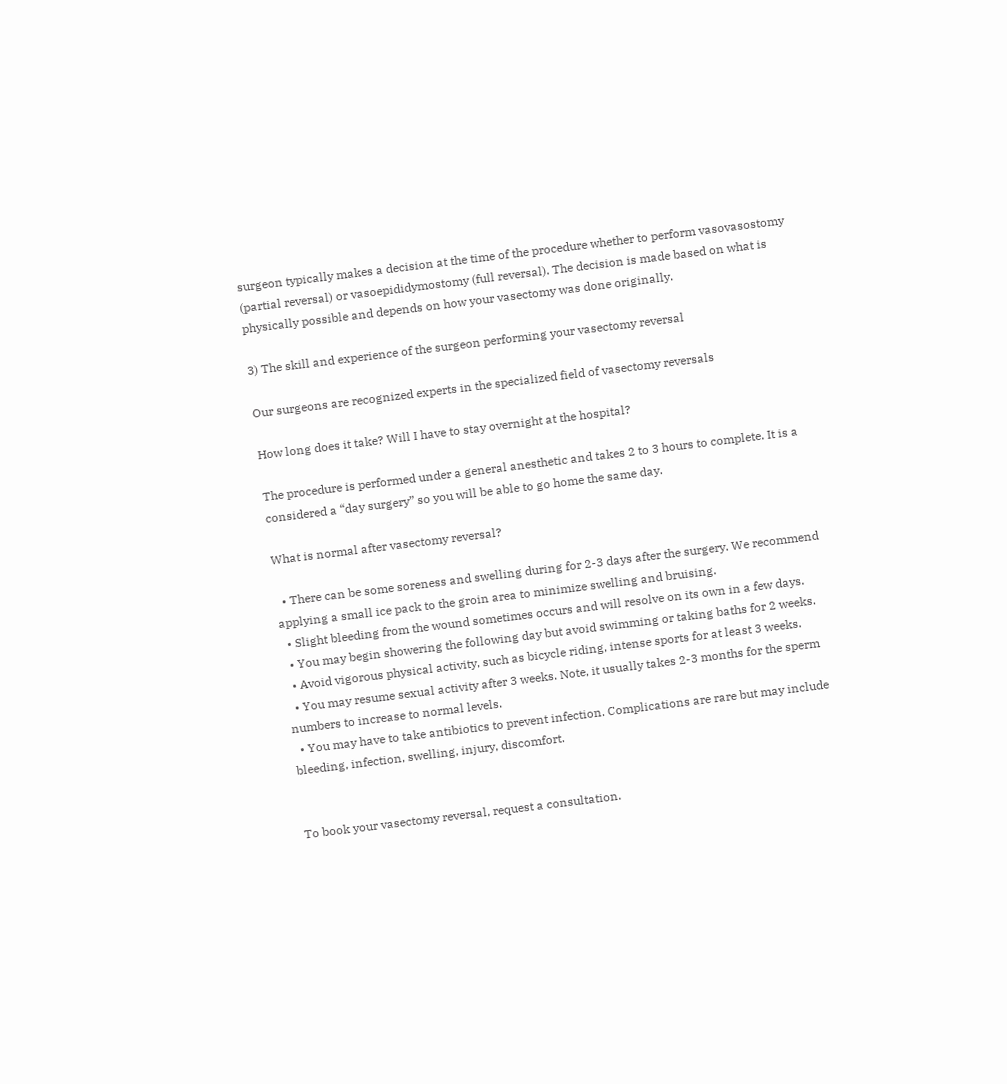surgeon typically makes a decision at the time of the procedure whether to perform vasovasostomy (partial reversal) or vasoepididymostomy (full reversal). The decision is made based on what is physically possible and depends on how your vasectomy was done originally.

3) The skill and experience of the surgeon performing your vasectomy reversal

Our surgeons are recognized experts in the specialized field of vasectomy reversals

How long does it take? Will I have to stay overnight at the hospital?

The procedure is performed under a general anesthetic and takes 2 to 3 hours to complete. It is a considered a “day surgery” so you will be able to go home the same day.

What is normal after vasectomy reversal?

  • There can be some soreness and swelling during for 2-3 days after the surgery. We recommend applying a small ice pack to the groin area to minimize swelling and bruising.
  • Slight bleeding from the wound sometimes occurs and will resolve on its own in a few days.
  • You may begin showering the following day but avoid swimming or taking baths for 2 weeks.
  • Avoid vigorous physical activity, such as bicycle riding, intense sports for at least 3 weeks.
  • You may resume sexual activity after 3 weeks. Note, it usually takes 2-3 months for the sperm numbers to increase to normal levels.
  • You may have to take antibiotics to prevent infection. Complications are rare but may include bleeding, infection, swelling, injury, discomfort.


To book your vasectomy reversal, request a consultation.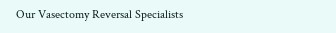Our Vasectomy Reversal Specialists